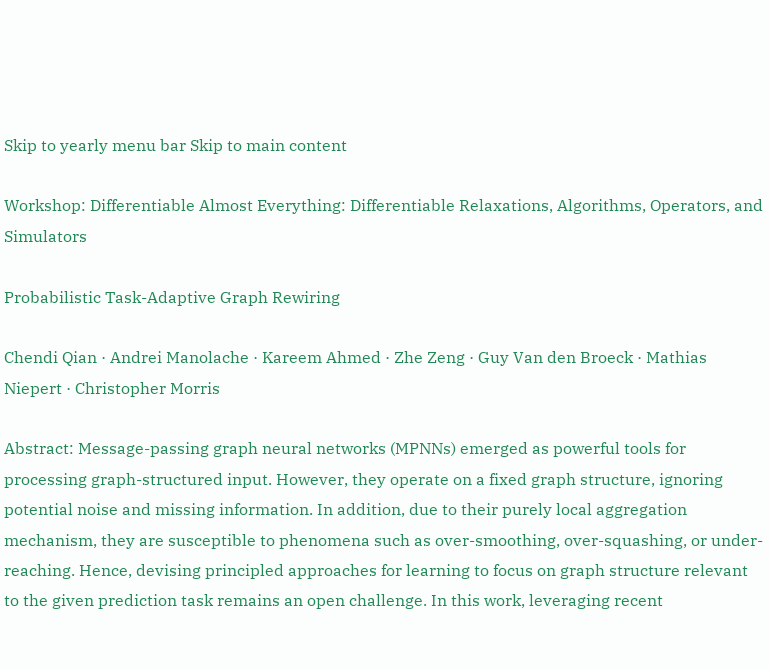Skip to yearly menu bar Skip to main content

Workshop: Differentiable Almost Everything: Differentiable Relaxations, Algorithms, Operators, and Simulators

Probabilistic Task-Adaptive Graph Rewiring

Chendi Qian · Andrei Manolache · Kareem Ahmed · Zhe Zeng · Guy Van den Broeck · Mathias Niepert · Christopher Morris

Abstract: Message-passing graph neural networks (MPNNs) emerged as powerful tools for processing graph-structured input. However, they operate on a fixed graph structure, ignoring potential noise and missing information. In addition, due to their purely local aggregation mechanism, they are susceptible to phenomena such as over-smoothing, over-squashing, or under-reaching. Hence, devising principled approaches for learning to focus on graph structure relevant to the given prediction task remains an open challenge. In this work, leveraging recent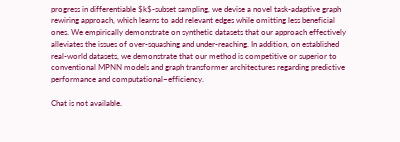progress in differentiable $k$-subset sampling, we devise a novel task-adaptive graph rewiring approach, which learns to add relevant edges while omitting less beneficial ones. We empirically demonstrate on synthetic datasets that our approach effectively alleviates the issues of over-squashing and under-reaching. In addition, on established real-world datasets, we demonstrate that our method is competitive or superior to conventional MPNN models and graph transformer architectures regarding predictive performance and computational~efficiency.

Chat is not available.